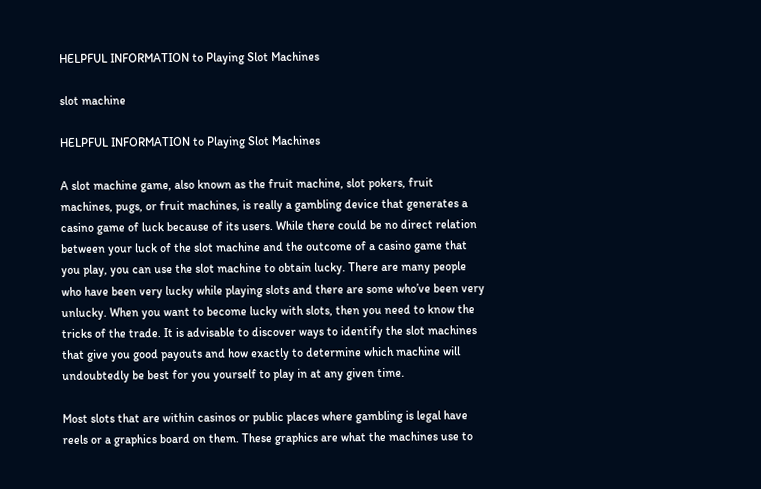HELPFUL INFORMATION to Playing Slot Machines

slot machine

HELPFUL INFORMATION to Playing Slot Machines

A slot machine game, also known as the fruit machine, slot pokers, fruit machines, pugs, or fruit machines, is really a gambling device that generates a casino game of luck because of its users. While there could be no direct relation between your luck of the slot machine and the outcome of a casino game that you play, you can use the slot machine to obtain lucky. There are many people who have been very lucky while playing slots and there are some who’ve been very unlucky. When you want to become lucky with slots, then you need to know the tricks of the trade. It is advisable to discover ways to identify the slot machines that give you good payouts and how exactly to determine which machine will undoubtedly be best for you yourself to play in at any given time.

Most slots that are within casinos or public places where gambling is legal have reels or a graphics board on them. These graphics are what the machines use to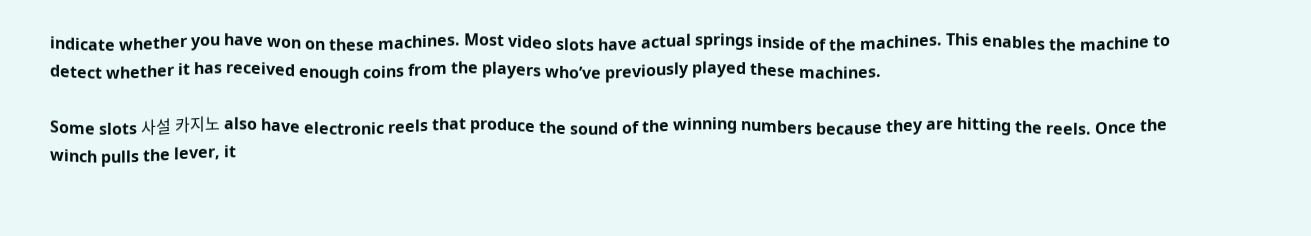indicate whether you have won on these machines. Most video slots have actual springs inside of the machines. This enables the machine to detect whether it has received enough coins from the players who’ve previously played these machines.

Some slots 사설 카지노 also have electronic reels that produce the sound of the winning numbers because they are hitting the reels. Once the winch pulls the lever, it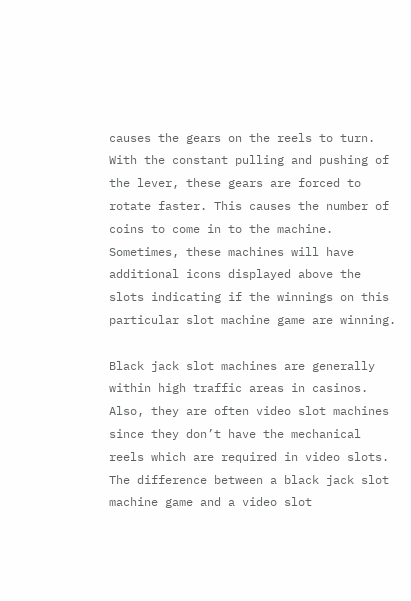causes the gears on the reels to turn. With the constant pulling and pushing of the lever, these gears are forced to rotate faster. This causes the number of coins to come in to the machine. Sometimes, these machines will have additional icons displayed above the slots indicating if the winnings on this particular slot machine game are winning.

Black jack slot machines are generally within high traffic areas in casinos. Also, they are often video slot machines since they don’t have the mechanical reels which are required in video slots. The difference between a black jack slot machine game and a video slot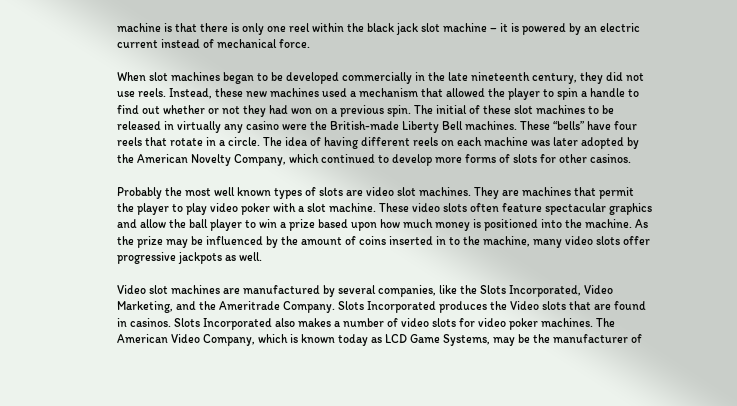machine is that there is only one reel within the black jack slot machine – it is powered by an electric current instead of mechanical force.

When slot machines began to be developed commercially in the late nineteenth century, they did not use reels. Instead, these new machines used a mechanism that allowed the player to spin a handle to find out whether or not they had won on a previous spin. The initial of these slot machines to be released in virtually any casino were the British-made Liberty Bell machines. These “bells” have four reels that rotate in a circle. The idea of having different reels on each machine was later adopted by the American Novelty Company, which continued to develop more forms of slots for other casinos.

Probably the most well known types of slots are video slot machines. They are machines that permit the player to play video poker with a slot machine. These video slots often feature spectacular graphics and allow the ball player to win a prize based upon how much money is positioned into the machine. As the prize may be influenced by the amount of coins inserted in to the machine, many video slots offer progressive jackpots as well.

Video slot machines are manufactured by several companies, like the Slots Incorporated, Video Marketing, and the Ameritrade Company. Slots Incorporated produces the Video slots that are found in casinos. Slots Incorporated also makes a number of video slots for video poker machines. The American Video Company, which is known today as LCD Game Systems, may be the manufacturer of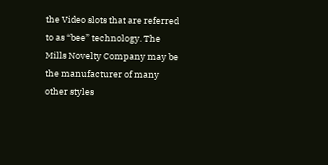the Video slots that are referred to as “bee” technology. The Mills Novelty Company may be the manufacturer of many other styles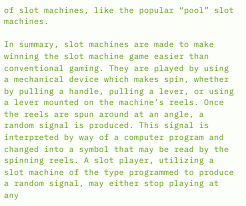of slot machines, like the popular “pool” slot machines.

In summary, slot machines are made to make winning the slot machine game easier than conventional gaming. They are played by using a mechanical device which makes spin, whether by pulling a handle, pulling a lever, or using a lever mounted on the machine’s reels. Once the reels are spun around at an angle, a random signal is produced. This signal is interpreted by way of a computer program and changed into a symbol that may be read by the spinning reels. A slot player, utilizing a slot machine of the type programmed to produce a random signal, may either stop playing at any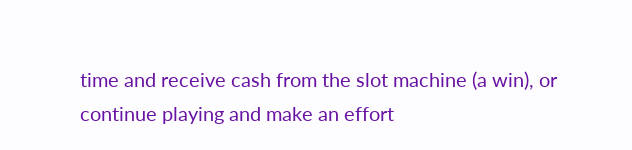time and receive cash from the slot machine (a win), or continue playing and make an effort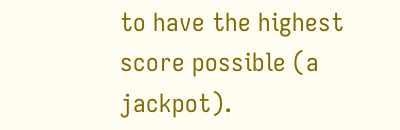to have the highest score possible (a jackpot).